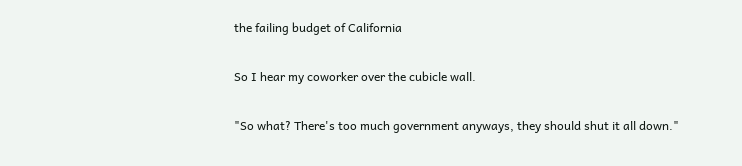the failing budget of California

So I hear my coworker over the cubicle wall.

"So what? There's too much government anyways, they should shut it all down."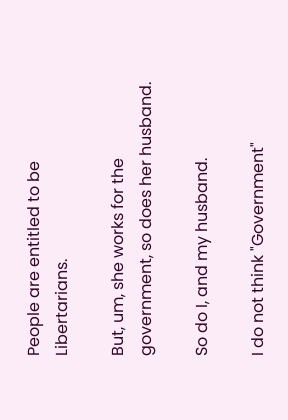People are entitled to be Libertarians.

But, um, she works for the government, so does her husband.

So do I, and my husband.

I do not think "Government"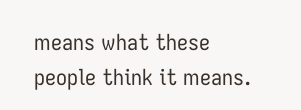means what these people think it means.